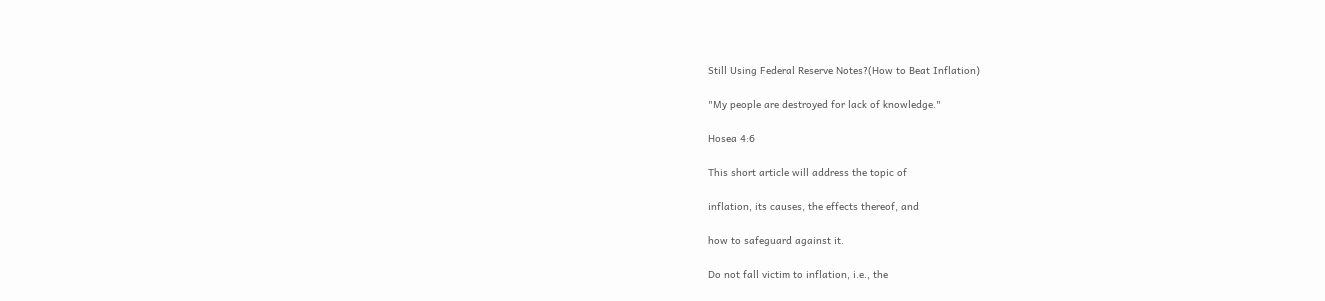Still Using Federal Reserve Notes?(How to Beat Inflation)

"My people are destroyed for lack of knowledge."

Hosea 4:6

This short article will address the topic of

inflation, its causes, the effects thereof, and

how to safeguard against it.

Do not fall victim to inflation, i.e., the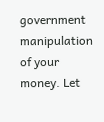government manipulation of your money. Let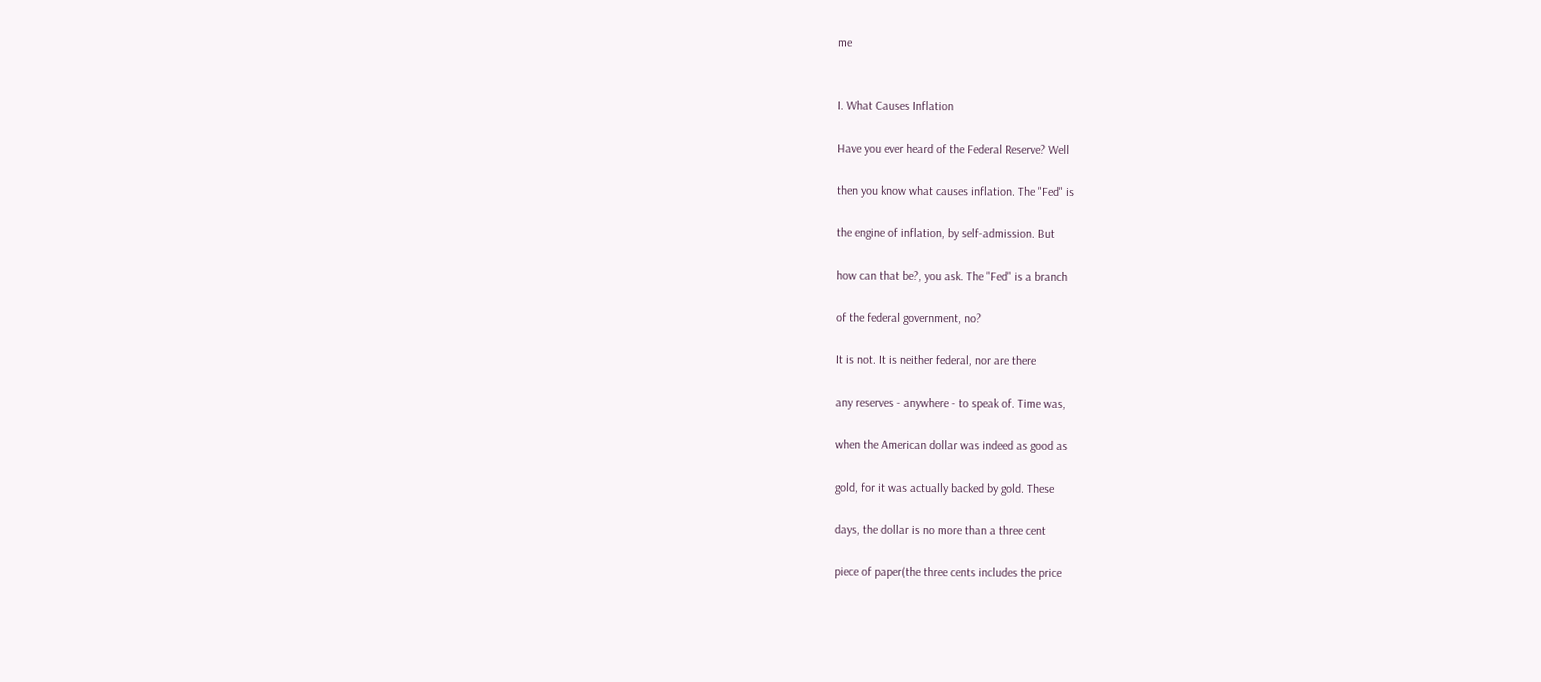me


I. What Causes Inflation

Have you ever heard of the Federal Reserve? Well

then you know what causes inflation. The "Fed" is

the engine of inflation, by self-admission. But

how can that be?, you ask. The "Fed" is a branch

of the federal government, no?

It is not. It is neither federal, nor are there

any reserves - anywhere - to speak of. Time was,

when the American dollar was indeed as good as

gold, for it was actually backed by gold. These

days, the dollar is no more than a three cent

piece of paper(the three cents includes the price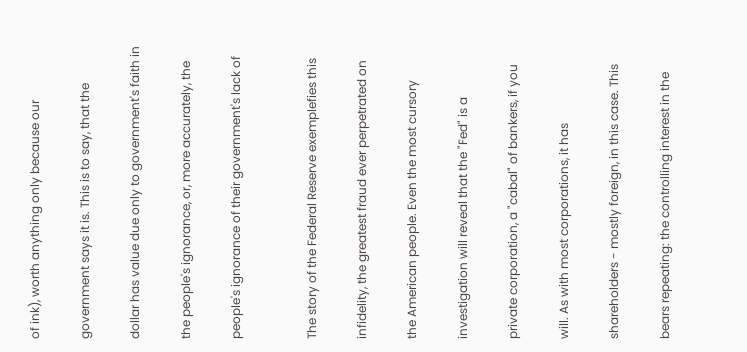of ink), worth anything only because our

government says it is. This is to say, that the

dollar has value due only to government's faith in

the people's ignorance, or, more accurately, the

people's ignorance of their government's lack of


The story of the Federal Reserve exemplefies this

infidelity, the greatest fraud ever perpetrated on

the American people. Even the most cursory

investigation will reveal that the "Fed" is a

private corporation, a "cabal" of bankers, if you

will. As with most corporations, it has

shareholders - mostly foreign, in this case. This

bears repeating: the controlling interest in the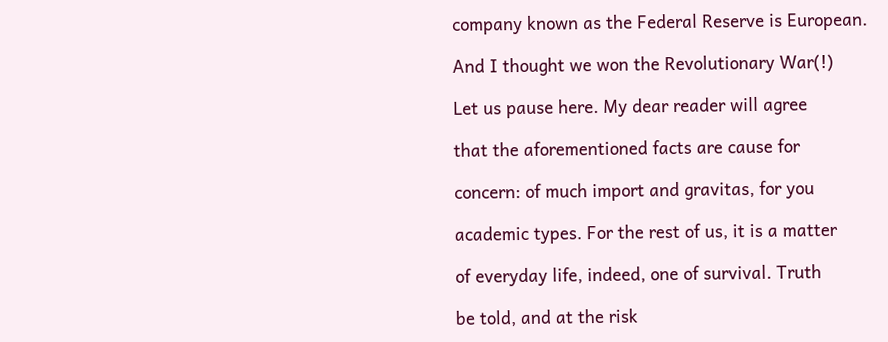company known as the Federal Reserve is European.

And I thought we won the Revolutionary War(!)

Let us pause here. My dear reader will agree

that the aforementioned facts are cause for

concern: of much import and gravitas, for you

academic types. For the rest of us, it is a matter

of everyday life, indeed, one of survival. Truth

be told, and at the risk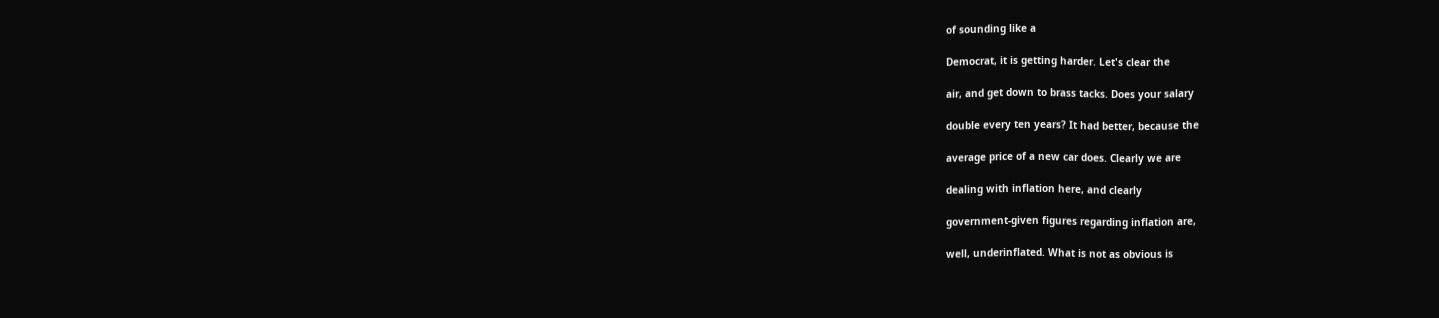of sounding like a

Democrat, it is getting harder. Let's clear the

air, and get down to brass tacks. Does your salary

double every ten years? It had better, because the

average price of a new car does. Clearly we are

dealing with inflation here, and clearly

government-given figures regarding inflation are,

well, underinflated. What is not as obvious is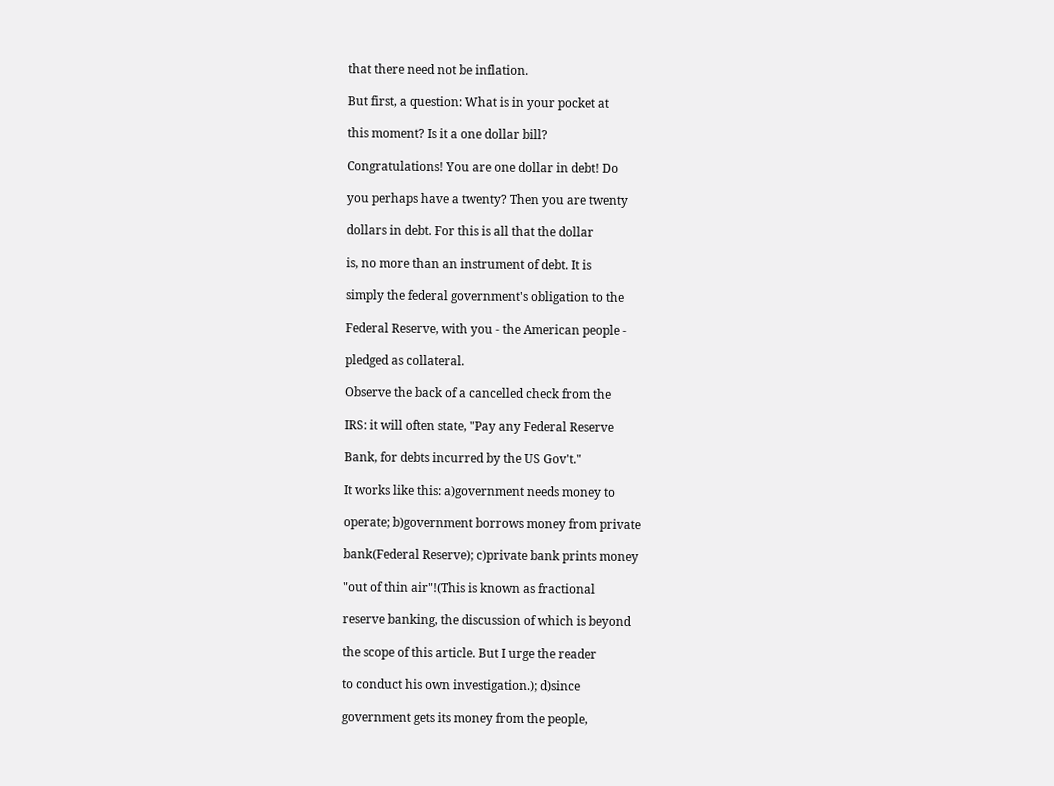that there need not be inflation.

But first, a question: What is in your pocket at

this moment? Is it a one dollar bill?

Congratulations! You are one dollar in debt! Do

you perhaps have a twenty? Then you are twenty

dollars in debt. For this is all that the dollar

is, no more than an instrument of debt. It is

simply the federal government's obligation to the

Federal Reserve, with you - the American people -

pledged as collateral.

Observe the back of a cancelled check from the

IRS: it will often state, "Pay any Federal Reserve

Bank, for debts incurred by the US Gov't."

It works like this: a)government needs money to

operate; b)government borrows money from private

bank(Federal Reserve); c)private bank prints money

"out of thin air"!(This is known as fractional

reserve banking, the discussion of which is beyond

the scope of this article. But I urge the reader

to conduct his own investigation.); d)since

government gets its money from the people,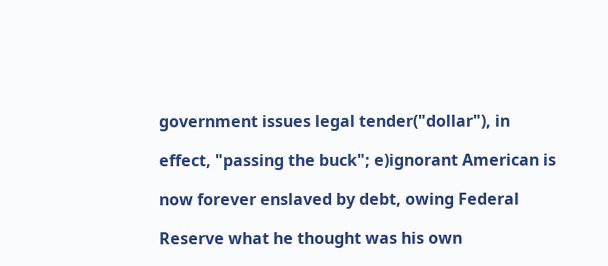government issues legal tender("dollar"), in

effect, "passing the buck"; e)ignorant American is

now forever enslaved by debt, owing Federal

Reserve what he thought was his own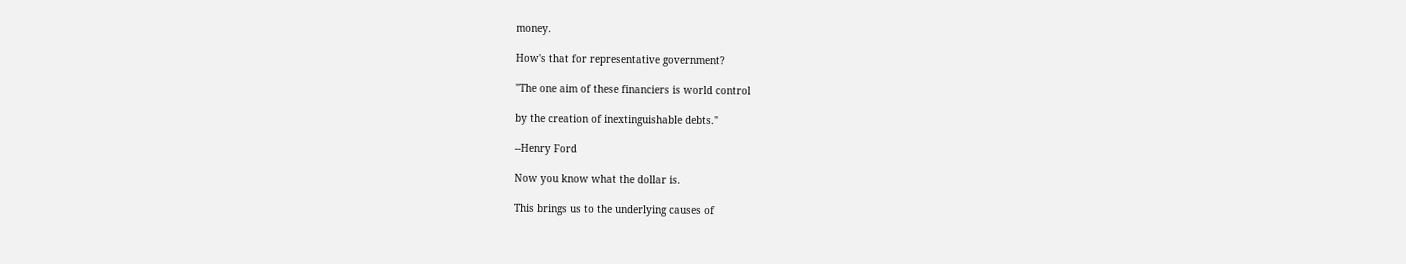money.

How's that for representative government?

"The one aim of these financiers is world control

by the creation of inextinguishable debts."

--Henry Ford

Now you know what the dollar is.

This brings us to the underlying causes of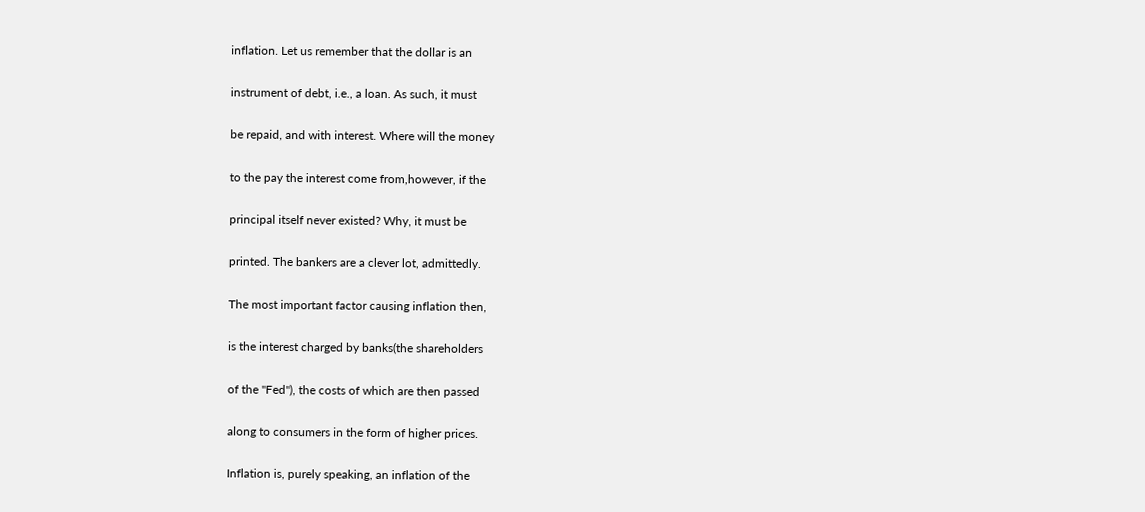inflation. Let us remember that the dollar is an

instrument of debt, i.e., a loan. As such, it must

be repaid, and with interest. Where will the money

to the pay the interest come from,however, if the

principal itself never existed? Why, it must be

printed. The bankers are a clever lot, admittedly.

The most important factor causing inflation then,

is the interest charged by banks(the shareholders

of the "Fed"), the costs of which are then passed

along to consumers in the form of higher prices.

Inflation is, purely speaking, an inflation of the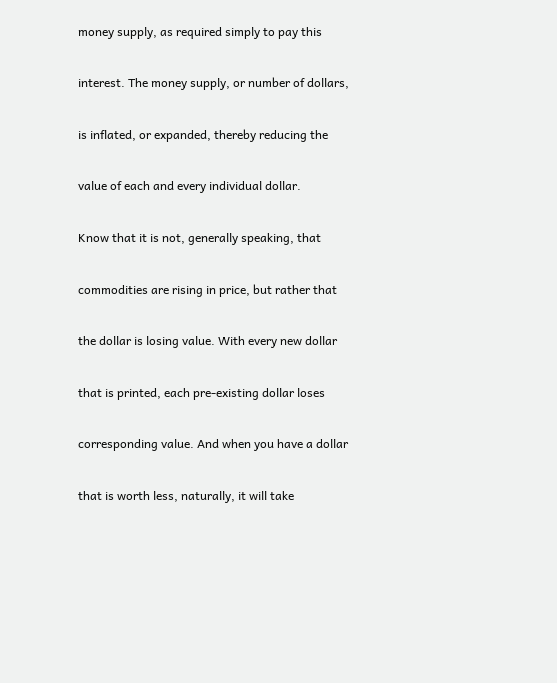money supply, as required simply to pay this

interest. The money supply, or number of dollars,

is inflated, or expanded, thereby reducing the

value of each and every individual dollar.

Know that it is not, generally speaking, that

commodities are rising in price, but rather that

the dollar is losing value. With every new dollar

that is printed, each pre-existing dollar loses

corresponding value. And when you have a dollar

that is worth less, naturally, it will take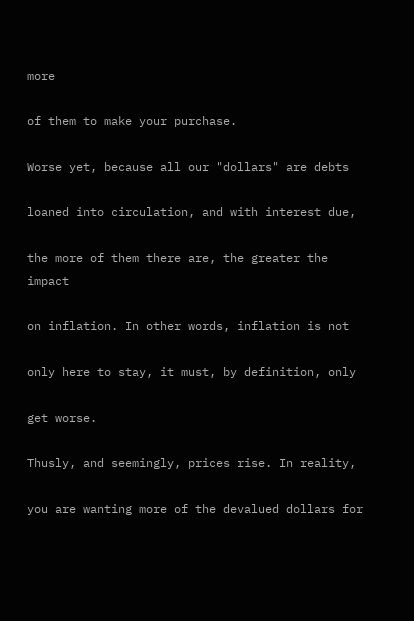more

of them to make your purchase.

Worse yet, because all our "dollars" are debts

loaned into circulation, and with interest due,

the more of them there are, the greater the impact

on inflation. In other words, inflation is not

only here to stay, it must, by definition, only

get worse.

Thusly, and seemingly, prices rise. In reality,

you are wanting more of the devalued dollars for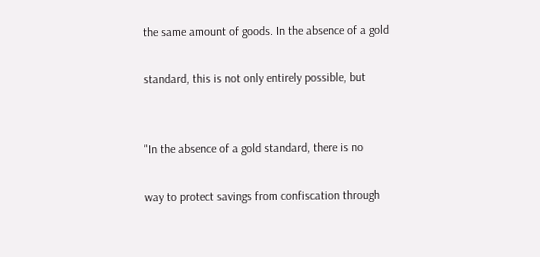the same amount of goods. In the absence of a gold

standard, this is not only entirely possible, but


"In the absence of a gold standard, there is no

way to protect savings from confiscation through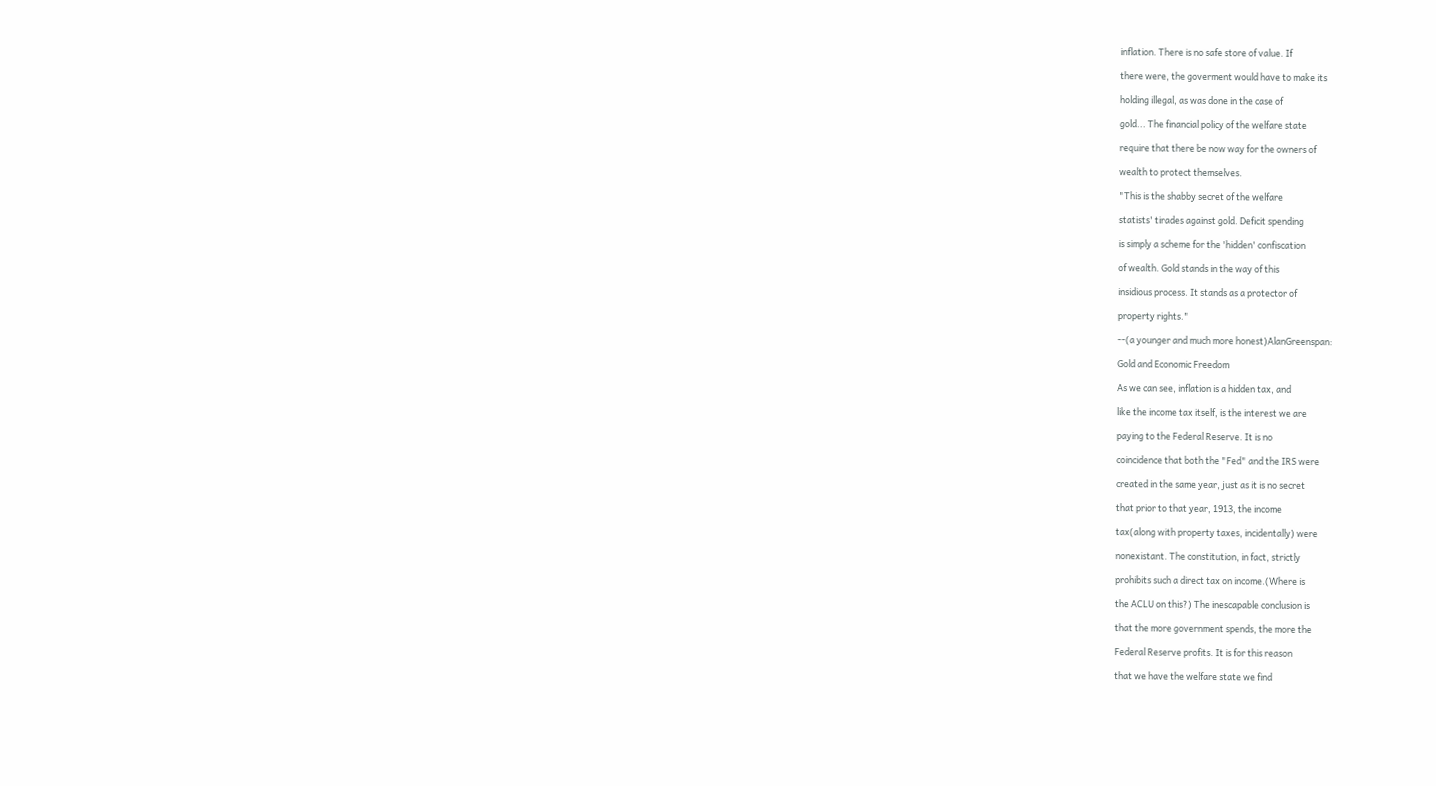inflation. There is no safe store of value. If

there were, the goverment would have to make its

holding illegal, as was done in the case of

gold... The financial policy of the welfare state

require that there be now way for the owners of

wealth to protect themselves.

"This is the shabby secret of the welfare

statists' tirades against gold. Deficit spending

is simply a scheme for the 'hidden' confiscation

of wealth. Gold stands in the way of this

insidious process. It stands as a protector of

property rights."

--(a younger and much more honest)AlanGreenspan:

Gold and Economic Freedom

As we can see, inflation is a hidden tax, and

like the income tax itself, is the interest we are

paying to the Federal Reserve. It is no

coincidence that both the "Fed" and the IRS were

created in the same year, just as it is no secret

that prior to that year, 1913, the income

tax(along with property taxes, incidentally) were

nonexistant. The constitution, in fact, strictly

prohibits such a direct tax on income.(Where is

the ACLU on this?) The inescapable conclusion is

that the more government spends, the more the

Federal Reserve profits. It is for this reason

that we have the welfare state we find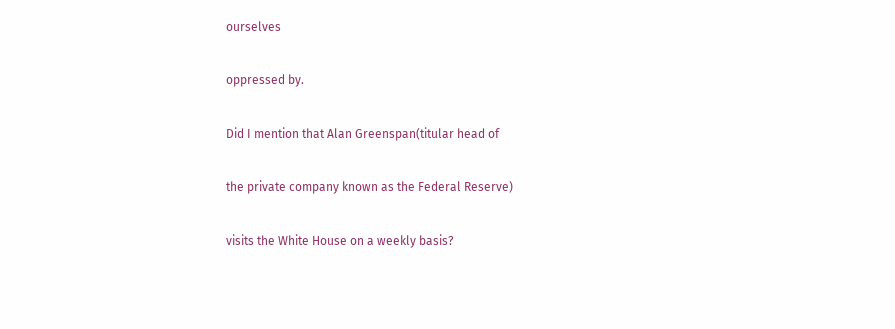ourselves

oppressed by.

Did I mention that Alan Greenspan(titular head of

the private company known as the Federal Reserve)

visits the White House on a weekly basis?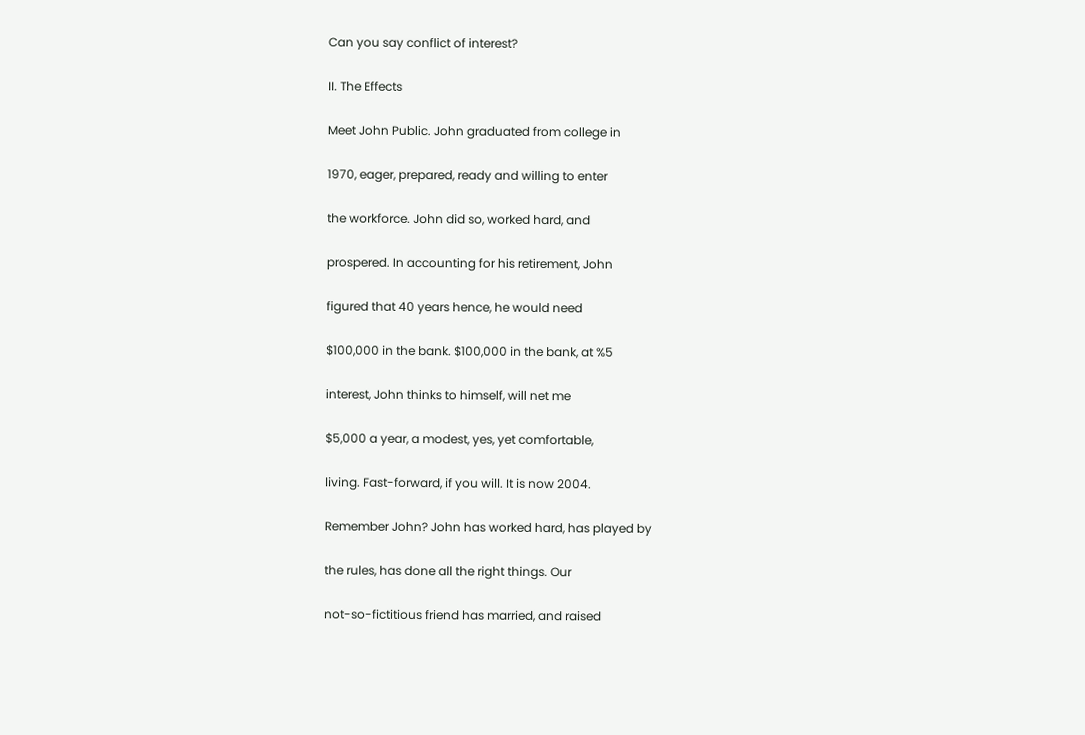Can you say conflict of interest?

II. The Effects

Meet John Public. John graduated from college in

1970, eager, prepared, ready and willing to enter

the workforce. John did so, worked hard, and

prospered. In accounting for his retirement, John

figured that 40 years hence, he would need

$100,000 in the bank. $100,000 in the bank, at %5

interest, John thinks to himself, will net me

$5,000 a year, a modest, yes, yet comfortable,

living. Fast-forward, if you will. It is now 2004.

Remember John? John has worked hard, has played by

the rules, has done all the right things. Our

not-so-fictitious friend has married, and raised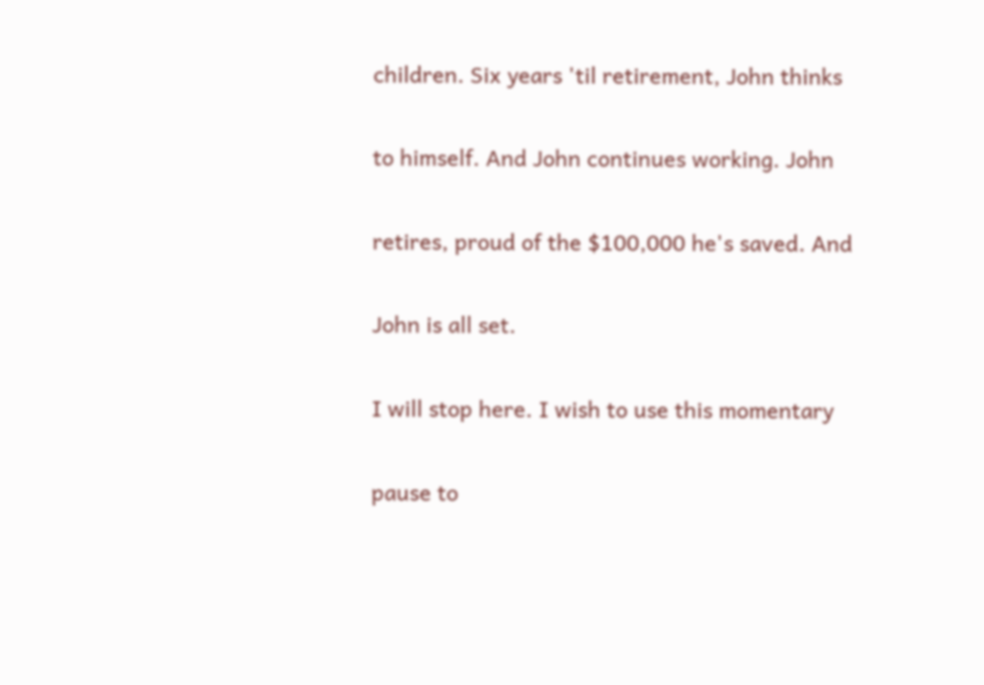children. Six years 'til retirement, John thinks

to himself. And John continues working. John

retires, proud of the $100,000 he's saved. And

John is all set.

I will stop here. I wish to use this momentary

pause to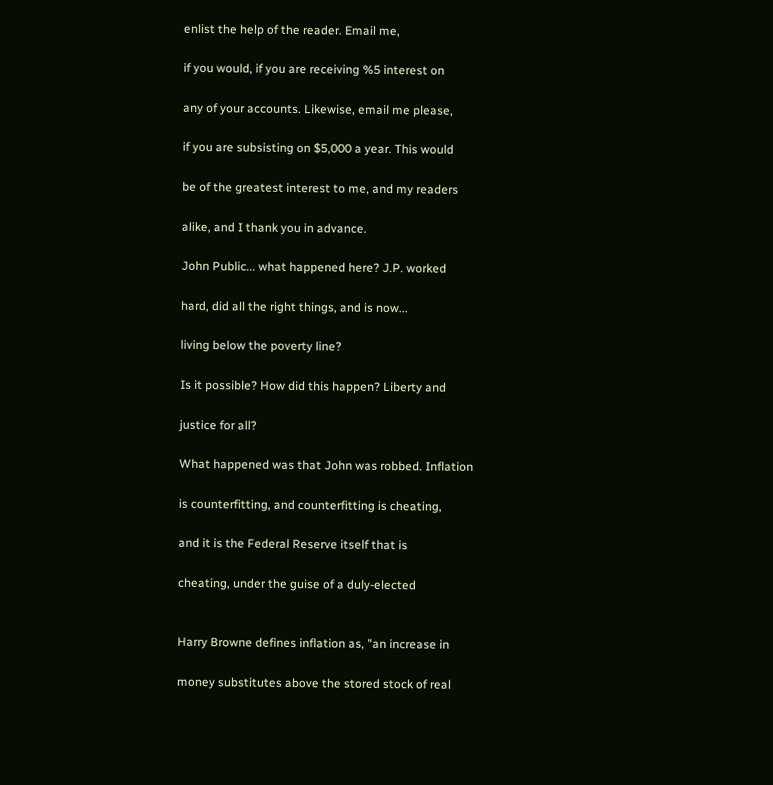enlist the help of the reader. Email me,

if you would, if you are receiving %5 interest on

any of your accounts. Likewise, email me please,

if you are subsisting on $5,000 a year. This would

be of the greatest interest to me, and my readers

alike, and I thank you in advance.

John Public... what happened here? J.P. worked

hard, did all the right things, and is now...

living below the poverty line?

Is it possible? How did this happen? Liberty and

justice for all?

What happened was that John was robbed. Inflation

is counterfitting, and counterfitting is cheating,

and it is the Federal Reserve itself that is

cheating, under the guise of a duly-elected


Harry Browne defines inflation as, "an increase in

money substitutes above the stored stock of real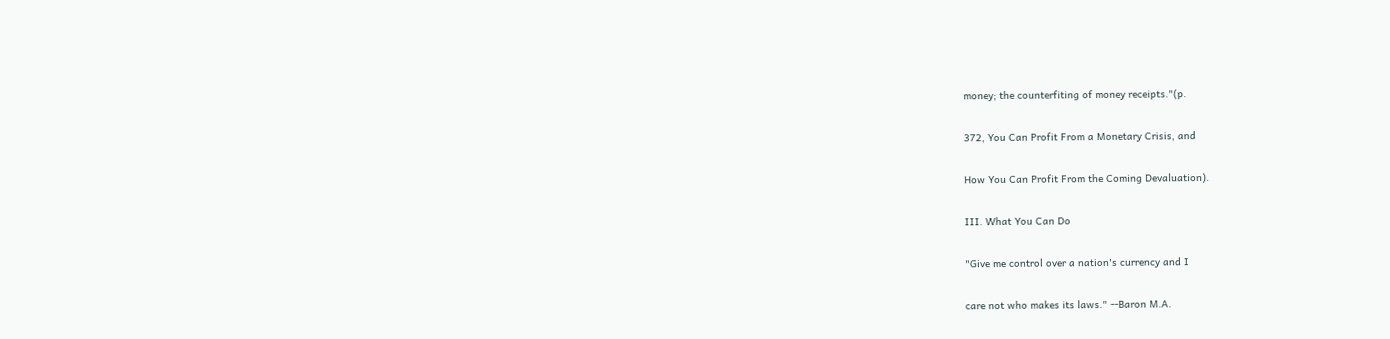money; the counterfiting of money receipts."(p.

372, You Can Profit From a Monetary Crisis, and

How You Can Profit From the Coming Devaluation).

III. What You Can Do

"Give me control over a nation's currency and I

care not who makes its laws." --Baron M.A.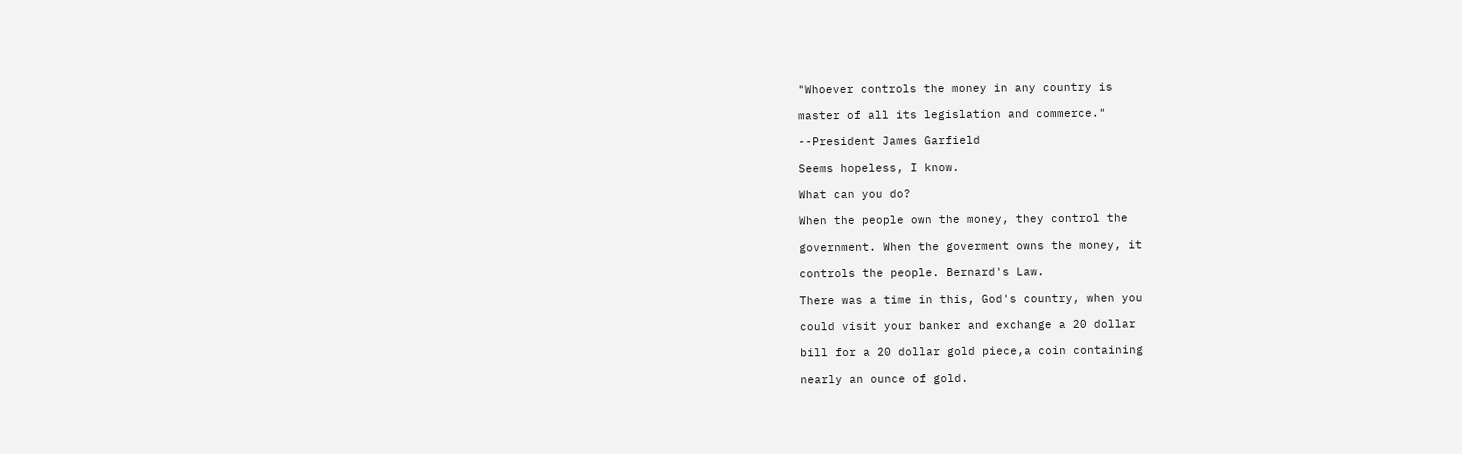"Whoever controls the money in any country is

master of all its legislation and commerce."

--President James Garfield

Seems hopeless, I know.

What can you do?

When the people own the money, they control the

government. When the goverment owns the money, it

controls the people. Bernard's Law.

There was a time in this, God's country, when you

could visit your banker and exchange a 20 dollar

bill for a 20 dollar gold piece,a coin containing

nearly an ounce of gold.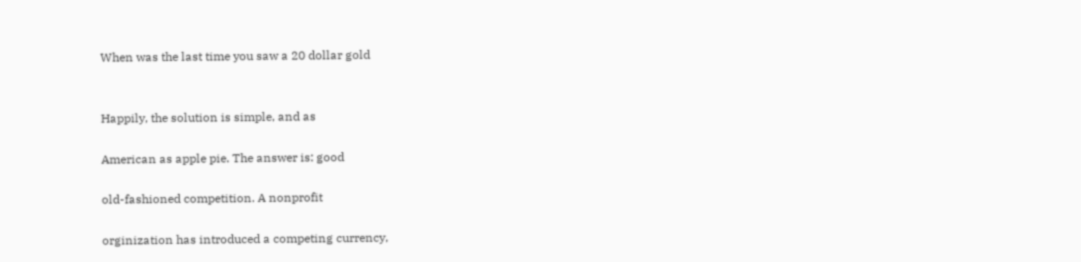When was the last time you saw a 20 dollar gold


Happily, the solution is simple, and as

American as apple pie. The answer is: good

old-fashioned competition. A nonprofit

orginization has introduced a competing currency,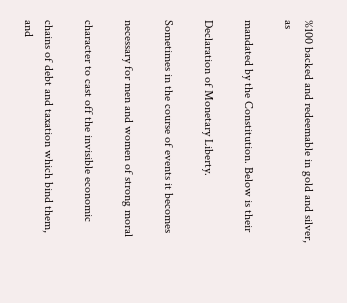%100 backed and redeemable in gold and silver, as

mandated by the Constitution. Below is their

Declaration of Monetary Liberty.

Sometimes in the course of events it becomes

necessary for men and women of strong moral

character to cast off the invisible economic

chains of debt and taxation which bind them, and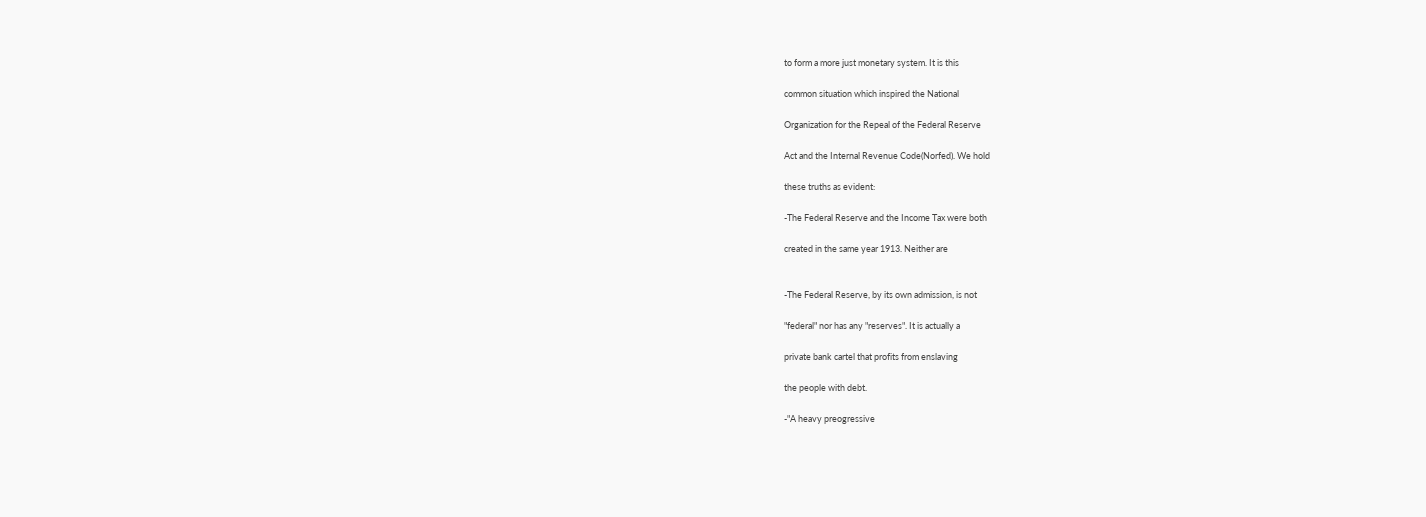to form a more just monetary system. It is this

common situation which inspired the National

Organization for the Repeal of the Federal Reserve

Act and the Internal Revenue Code(Norfed). We hold

these truths as evident:

-The Federal Reserve and the Income Tax were both

created in the same year 1913. Neither are


-The Federal Reserve, by its own admission, is not

"federal" nor has any "reserves". It is actually a

private bank cartel that profits from enslaving

the people with debt.

-"A heavy preogressive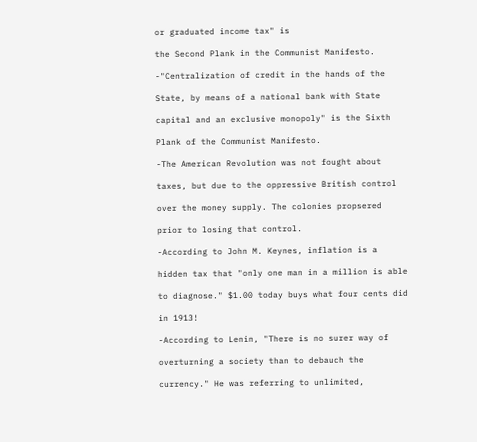or graduated income tax" is

the Second Plank in the Communist Manifesto.

-"Centralization of credit in the hands of the

State, by means of a national bank with State

capital and an exclusive monopoly" is the Sixth

Plank of the Communist Manifesto.

-The American Revolution was not fought about

taxes, but due to the oppressive British control

over the money supply. The colonies propsered

prior to losing that control.

-According to John M. Keynes, inflation is a

hidden tax that "only one man in a million is able

to diagnose." $1.00 today buys what four cents did

in 1913!

-According to Lenin, "There is no surer way of

overturning a society than to debauch the

currency." He was referring to unlimited,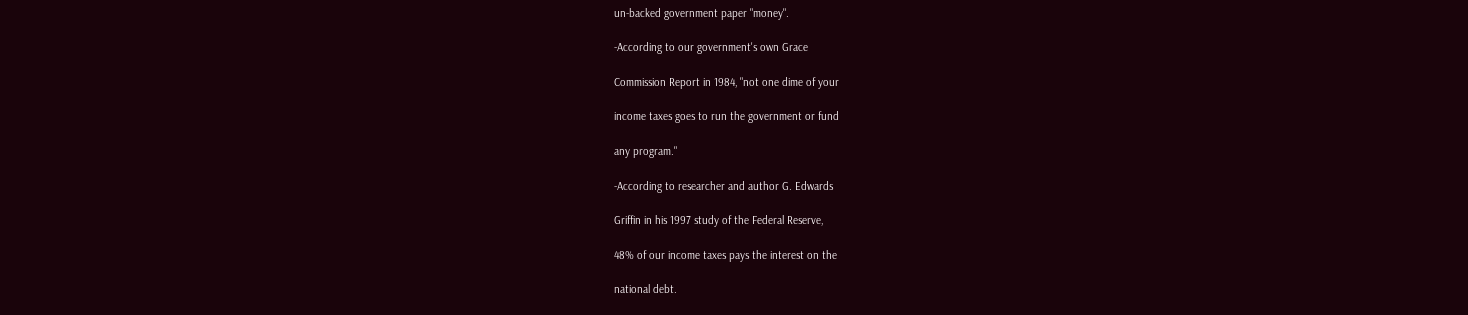un-backed government paper "money".

-According to our government's own Grace

Commission Report in 1984, "not one dime of your

income taxes goes to run the government or fund

any program."

-According to researcher and author G. Edwards

Griffin in his 1997 study of the Federal Reserve,

48% of our income taxes pays the interest on the

national debt.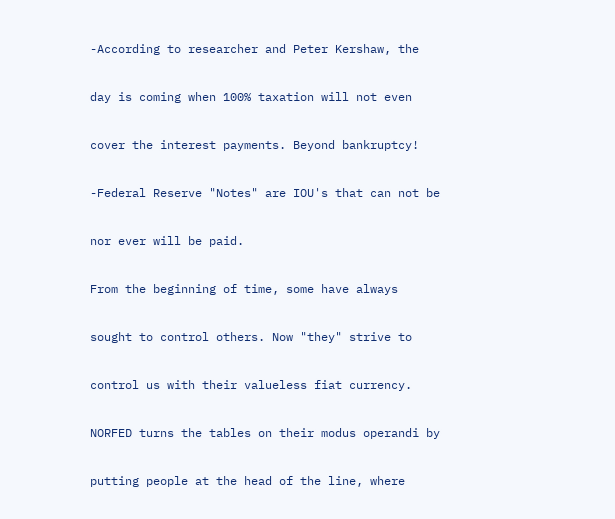-According to researcher and Peter Kershaw, the

day is coming when 100% taxation will not even

cover the interest payments. Beyond bankruptcy!

-Federal Reserve "Notes" are IOU's that can not be

nor ever will be paid.

From the beginning of time, some have always

sought to control others. Now "they" strive to

control us with their valueless fiat currency.

NORFED turns the tables on their modus operandi by

putting people at the head of the line, where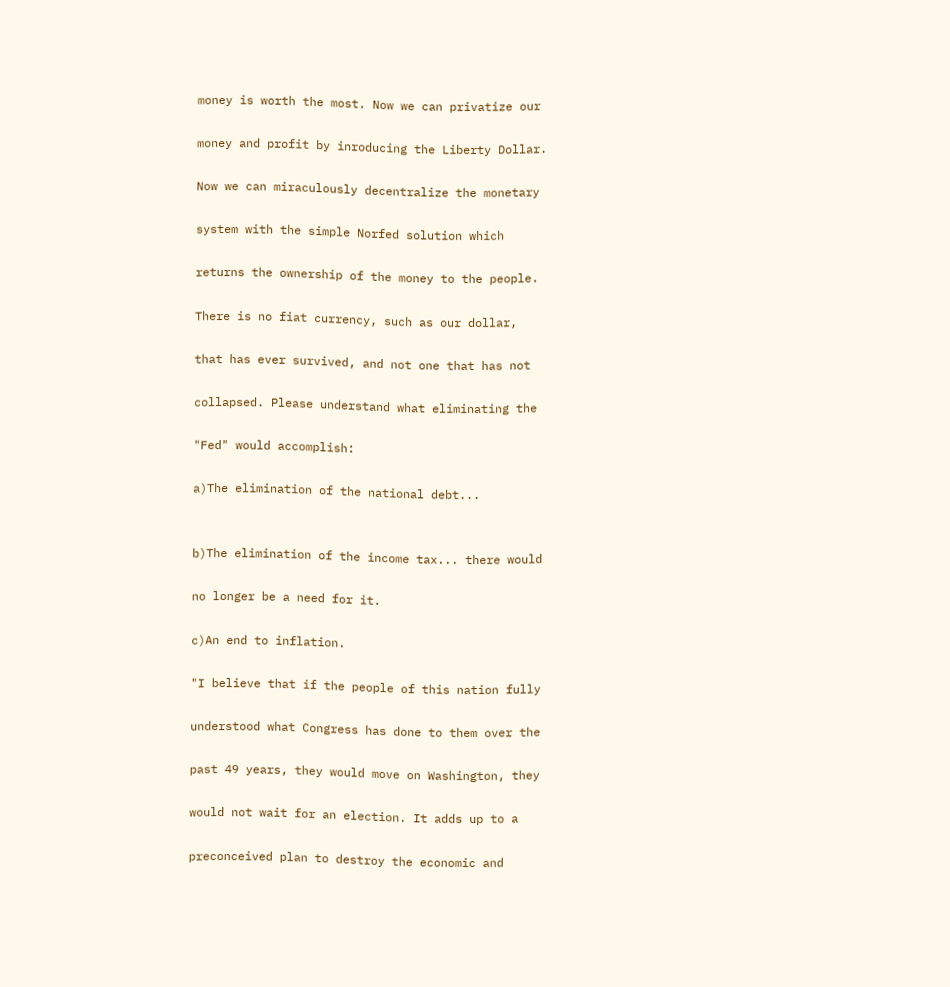money is worth the most. Now we can privatize our

money and profit by inroducing the Liberty Dollar.

Now we can miraculously decentralize the monetary

system with the simple Norfed solution which

returns the ownership of the money to the people.

There is no fiat currency, such as our dollar,

that has ever survived, and not one that has not

collapsed. Please understand what eliminating the

"Fed" would accomplish:

a)The elimination of the national debt...


b)The elimination of the income tax... there would

no longer be a need for it.

c)An end to inflation.

"I believe that if the people of this nation fully

understood what Congress has done to them over the

past 49 years, they would move on Washington, they

would not wait for an election. It adds up to a

preconceived plan to destroy the economic and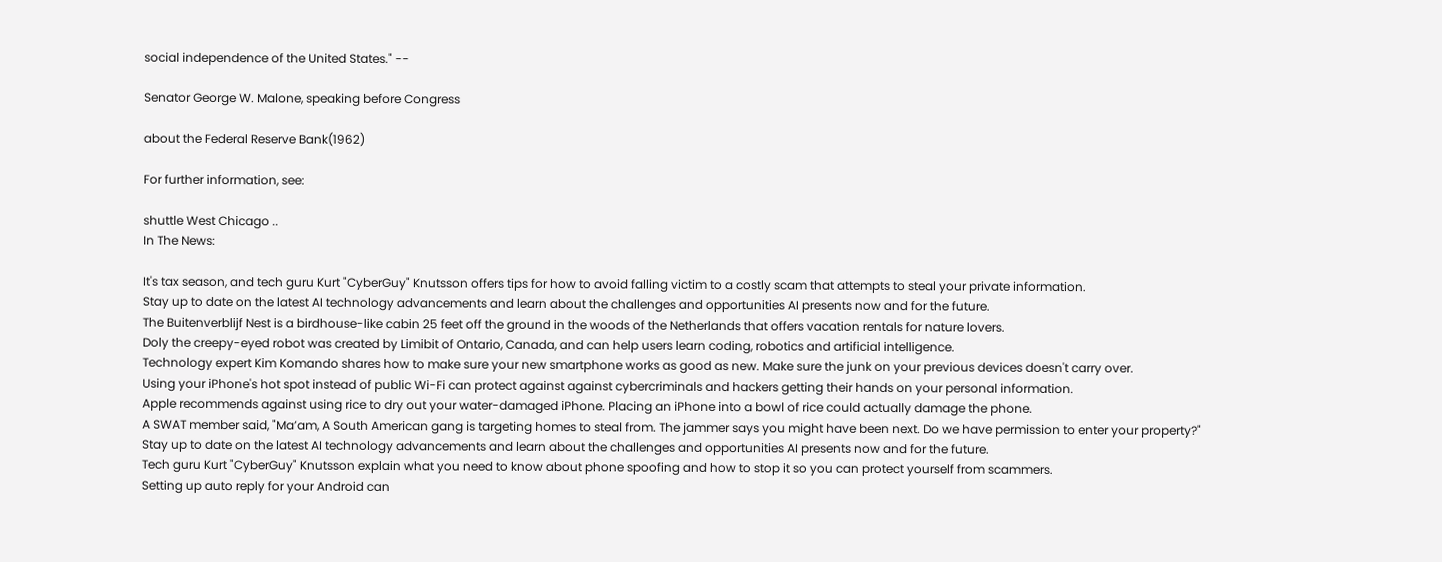social independence of the United States." --

Senator George W. Malone, speaking before Congress

about the Federal Reserve Bank(1962)

For further information, see:

shuttle West Chicago ..
In The News:

It's tax season, and tech guru Kurt "CyberGuy" Knutsson offers tips for how to avoid falling victim to a costly scam that attempts to steal your private information.
Stay up to date on the latest AI technology advancements and learn about the challenges and opportunities AI presents now and for the future.
The Buitenverblijf Nest is a birdhouse-like cabin 25 feet off the ground in the woods of the Netherlands that offers vacation rentals for nature lovers.
Doly the creepy-eyed robot was created by Limibit of Ontario, Canada, and can help users learn coding, robotics and artificial intelligence.
Technology expert Kim Komando shares how to make sure your new smartphone works as good as new. Make sure the junk on your previous devices doesn't carry over.
Using your iPhone's hot spot instead of public Wi-Fi can protect against against cybercriminals and hackers getting their hands on your personal information.
Apple recommends against using rice to dry out your water-damaged iPhone. Placing an iPhone into a bowl of rice could actually damage the phone.
A SWAT member said, "Ma’am, A South American gang is targeting homes to steal from. The jammer says you might have been next. Do we have permission to enter your property?"
Stay up to date on the latest AI technology advancements and learn about the challenges and opportunities AI presents now and for the future.
Tech guru Kurt "CyberGuy" Knutsson explain what you need to know about phone spoofing and how to stop it so you can protect yourself from scammers.
Setting up auto reply for your Android can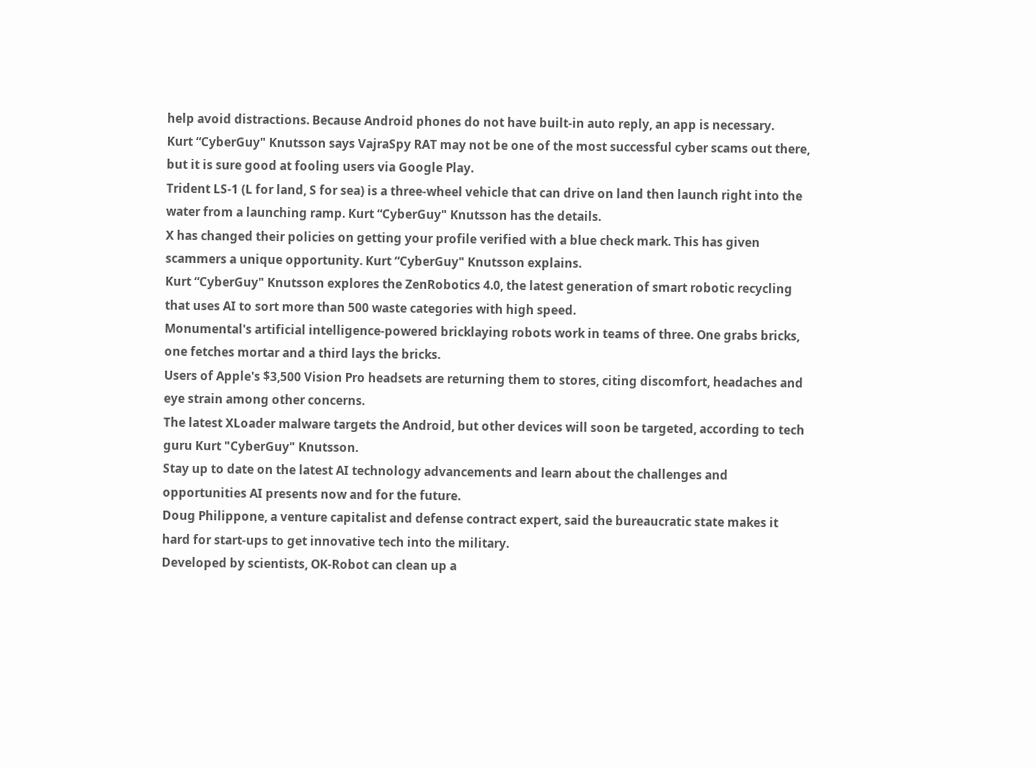help avoid distractions. Because Android phones do not have built-in auto reply, an app is necessary.
Kurt “CyberGuy" Knutsson says VajraSpy RAT may not be one of the most successful cyber scams out there, but it is sure good at fooling users via Google Play.
Trident LS-1 (L for land, S for sea) is a three-wheel vehicle that can drive on land then launch right into the water from a launching ramp. Kurt “CyberGuy" Knutsson has the details.
X has changed their policies on getting your profile verified with a blue check mark. This has given scammers a unique opportunity. Kurt “CyberGuy" Knutsson explains.
Kurt “CyberGuy" Knutsson explores the ZenRobotics 4.0, the latest generation of smart robotic recycling that uses AI to sort more than 500 waste categories with high speed.
Monumental's artificial intelligence-powered bricklaying robots work in teams of three. One grabs bricks, one fetches mortar and a third lays the bricks.
Users of Apple's $3,500 Vision Pro headsets are returning them to stores, citing discomfort, headaches and eye strain among other concerns.
The latest XLoader malware targets the Android, but other devices will soon be targeted, according to tech guru Kurt "CyberGuy" Knutsson.
Stay up to date on the latest AI technology advancements and learn about the challenges and opportunities AI presents now and for the future.
Doug Philippone, a venture capitalist and defense contract expert, said the bureaucratic state makes it hard for start-ups to get innovative tech into the military.
Developed by scientists, OK-Robot can clean up a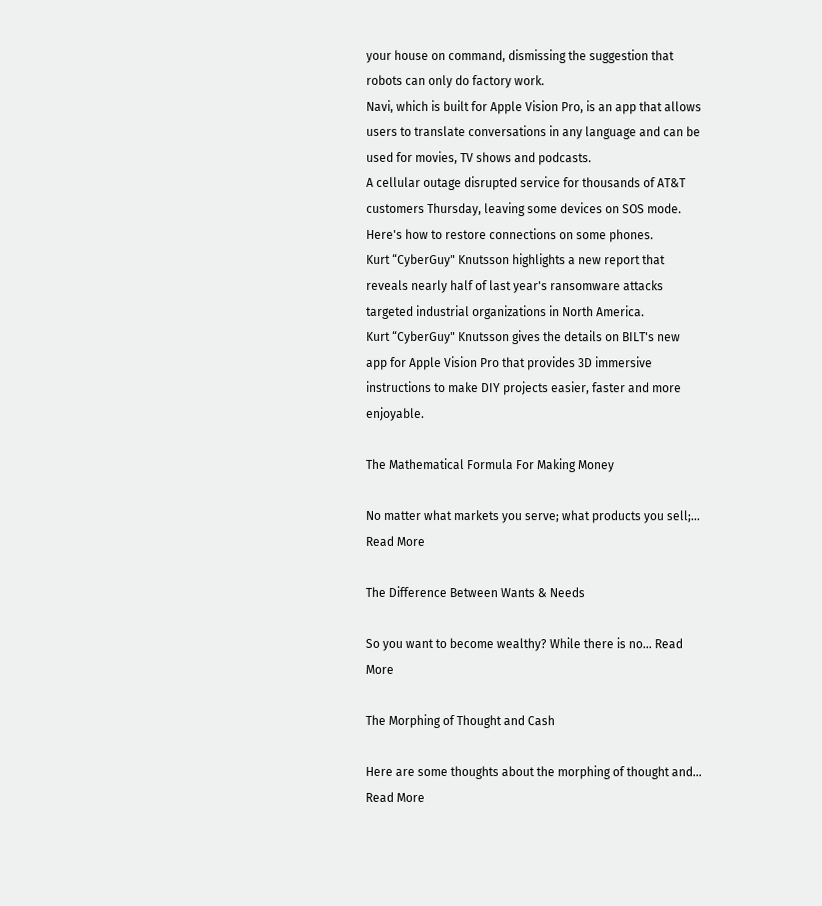your house on command, dismissing the suggestion that robots can only do factory work.
Navi, which is built for Apple Vision Pro, is an app that allows users to translate conversations in any language and can be used for movies, TV shows and podcasts.
A cellular outage disrupted service for thousands of AT&T customers Thursday, leaving some devices on SOS mode. Here's how to restore connections on some phones.
Kurt “CyberGuy" Knutsson highlights a new report that reveals nearly half of last year's ransomware attacks targeted industrial organizations in North America.
Kurt “CyberGuy" Knutsson gives the details on BILT's new app for Apple Vision Pro that provides 3D immersive instructions to make DIY projects easier, faster and more enjoyable.

The Mathematical Formula For Making Money

No matter what markets you serve; what products you sell;... Read More

The Difference Between Wants & Needs

So you want to become wealthy? While there is no... Read More

The Morphing of Thought and Cash

Here are some thoughts about the morphing of thought and... Read More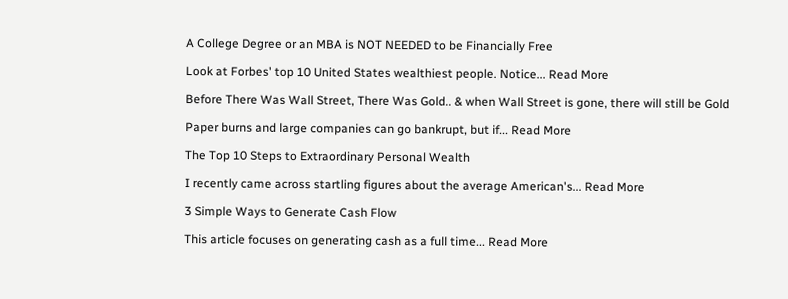A College Degree or an MBA is NOT NEEDED to be Financially Free

Look at Forbes' top 10 United States wealthiest people. Notice... Read More

Before There Was Wall Street, There Was Gold.. & when Wall Street is gone, there will still be Gold

Paper burns and large companies can go bankrupt, but if... Read More

The Top 10 Steps to Extraordinary Personal Wealth

I recently came across startling figures about the average American's... Read More

3 Simple Ways to Generate Cash Flow

This article focuses on generating cash as a full time... Read More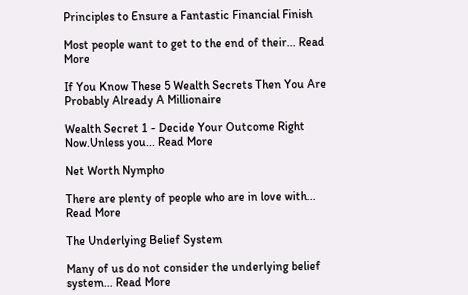Principles to Ensure a Fantastic Financial Finish

Most people want to get to the end of their... Read More

If You Know These 5 Wealth Secrets Then You Are Probably Already A Millionaire

Wealth Secret 1 - Decide Your Outcome Right Now.Unless you... Read More

Net Worth Nympho

There are plenty of people who are in love with... Read More

The Underlying Belief System

Many of us do not consider the underlying belief system... Read More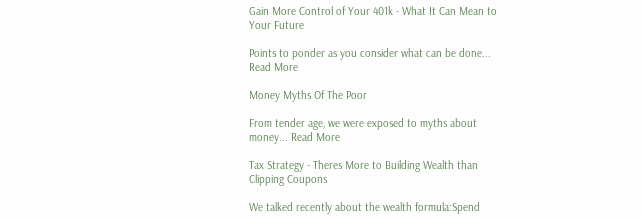Gain More Control of Your 401k - What It Can Mean to Your Future

Points to ponder as you consider what can be done... Read More

Money Myths Of The Poor

From tender age, we were exposed to myths about money... Read More

Tax Strategy - Theres More to Building Wealth than Clipping Coupons

We talked recently about the wealth formula:Spend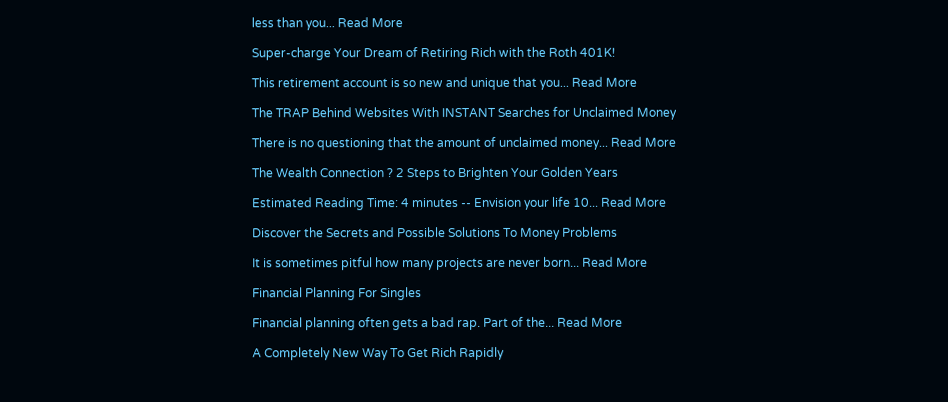less than you... Read More

Super-charge Your Dream of Retiring Rich with the Roth 401K!

This retirement account is so new and unique that you... Read More

The TRAP Behind Websites With INSTANT Searches for Unclaimed Money

There is no questioning that the amount of unclaimed money... Read More

The Wealth Connection ? 2 Steps to Brighten Your Golden Years

Estimated Reading Time: 4 minutes -- Envision your life 10... Read More

Discover the Secrets and Possible Solutions To Money Problems

It is sometimes pitful how many projects are never born... Read More

Financial Planning For Singles

Financial planning often gets a bad rap. Part of the... Read More

A Completely New Way To Get Rich Rapidly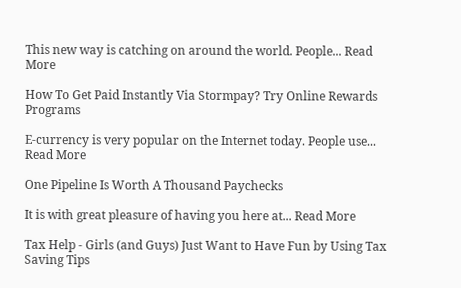This new way is catching on around the world. People... Read More

How To Get Paid Instantly Via Stormpay? Try Online Rewards Programs

E-currency is very popular on the Internet today. People use... Read More

One Pipeline Is Worth A Thousand Paychecks

It is with great pleasure of having you here at... Read More

Tax Help - Girls (and Guys) Just Want to Have Fun by Using Tax Saving Tips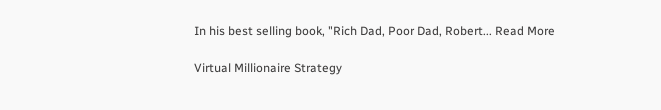In his best selling book, "Rich Dad, Poor Dad, Robert... Read More

Virtual Millionaire Strategy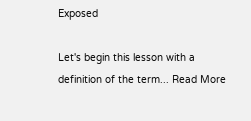Exposed

Let's begin this lesson with a definition of the term... Read More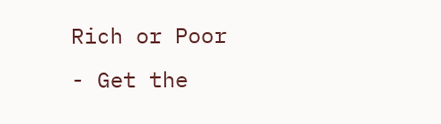Rich or Poor - Get the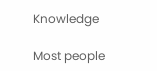Knowledge

Most people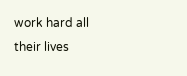work hard all their lives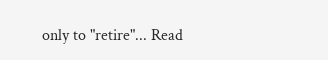only to "retire"... Read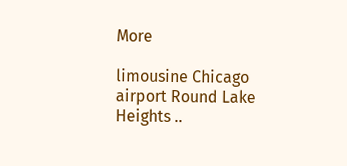More

limousine Chicago airport Round Lake Heights ..